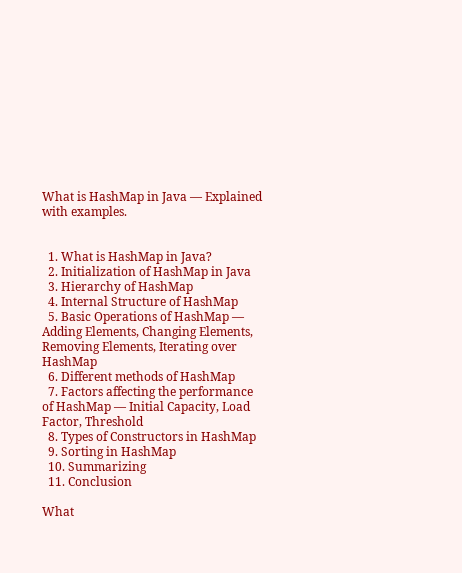What is HashMap in Java — Explained with examples.


  1. What is HashMap in Java?
  2. Initialization of HashMap in Java
  3. Hierarchy of HashMap
  4. Internal Structure of HashMap
  5. Basic Operations of HashMap — Adding Elements, Changing Elements, Removing Elements, Iterating over HashMap
  6. Different methods of HashMap
  7. Factors affecting the performance of HashMap — Initial Capacity, Load Factor, Threshold
  8. Types of Constructors in HashMap
  9. Sorting in HashMap
  10. Summarizing
  11. Conclusion

What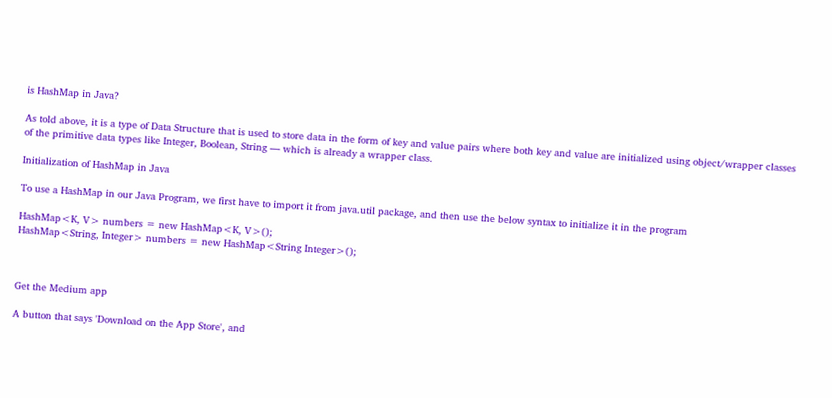is HashMap in Java?

As told above, it is a type of Data Structure that is used to store data in the form of key and value pairs where both key and value are initialized using object/wrapper classes of the primitive data types like Integer, Boolean, String — which is already a wrapper class.

Initialization of HashMap in Java

To use a HashMap in our Java Program, we first have to import it from java.util package, and then use the below syntax to initialize it in the program

HashMap<K, V> numbers = new HashMap<K, V>();
HashMap<String, Integer> numbers = new HashMap<String Integer>();



Get the Medium app

A button that says 'Download on the App Store', and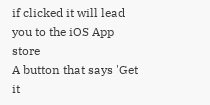if clicked it will lead you to the iOS App store
A button that says 'Get it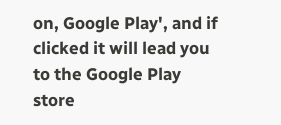on, Google Play', and if clicked it will lead you to the Google Play store